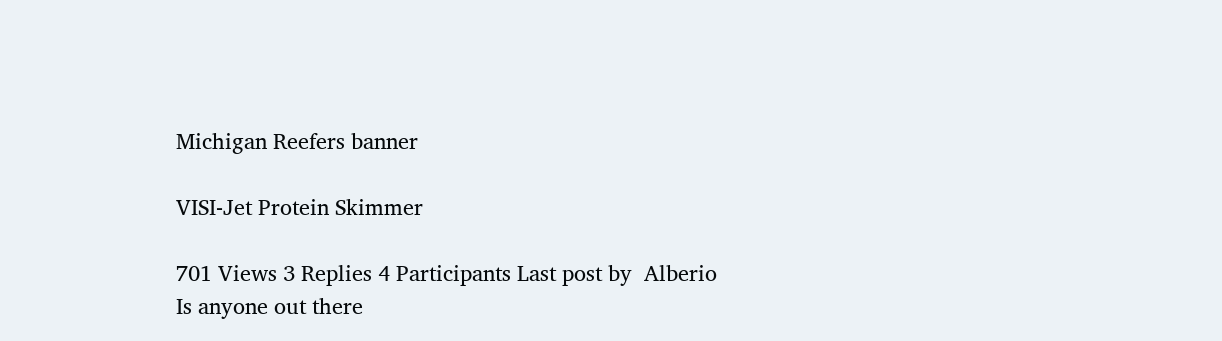Michigan Reefers banner

VISI-Jet Protein Skimmer

701 Views 3 Replies 4 Participants Last post by  Alberio
Is anyone out there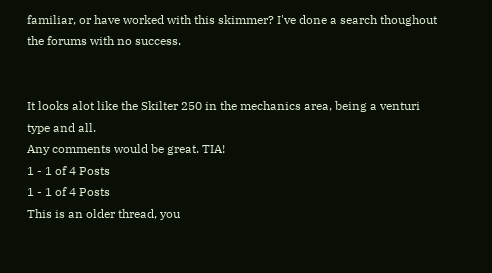familiar, or have worked with this skimmer? I've done a search thoughout the forums with no success.


It looks alot like the Skilter 250 in the mechanics area, being a venturi type and all.
Any comments would be great. TIA!
1 - 1 of 4 Posts
1 - 1 of 4 Posts
This is an older thread, you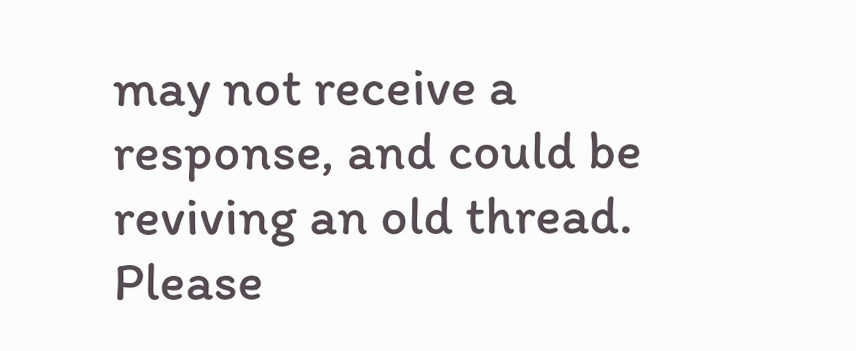may not receive a response, and could be reviving an old thread. Please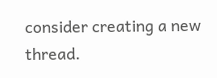consider creating a new thread.